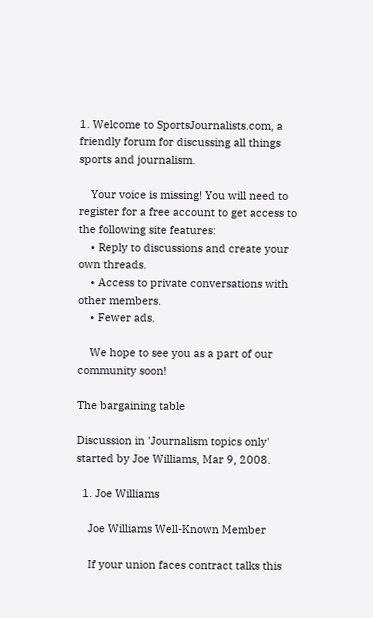1. Welcome to SportsJournalists.com, a friendly forum for discussing all things sports and journalism.

    Your voice is missing! You will need to register for a free account to get access to the following site features:
    • Reply to discussions and create your own threads.
    • Access to private conversations with other members.
    • Fewer ads.

    We hope to see you as a part of our community soon!

The bargaining table

Discussion in 'Journalism topics only' started by Joe Williams, Mar 9, 2008.

  1. Joe Williams

    Joe Williams Well-Known Member

    If your union faces contract talks this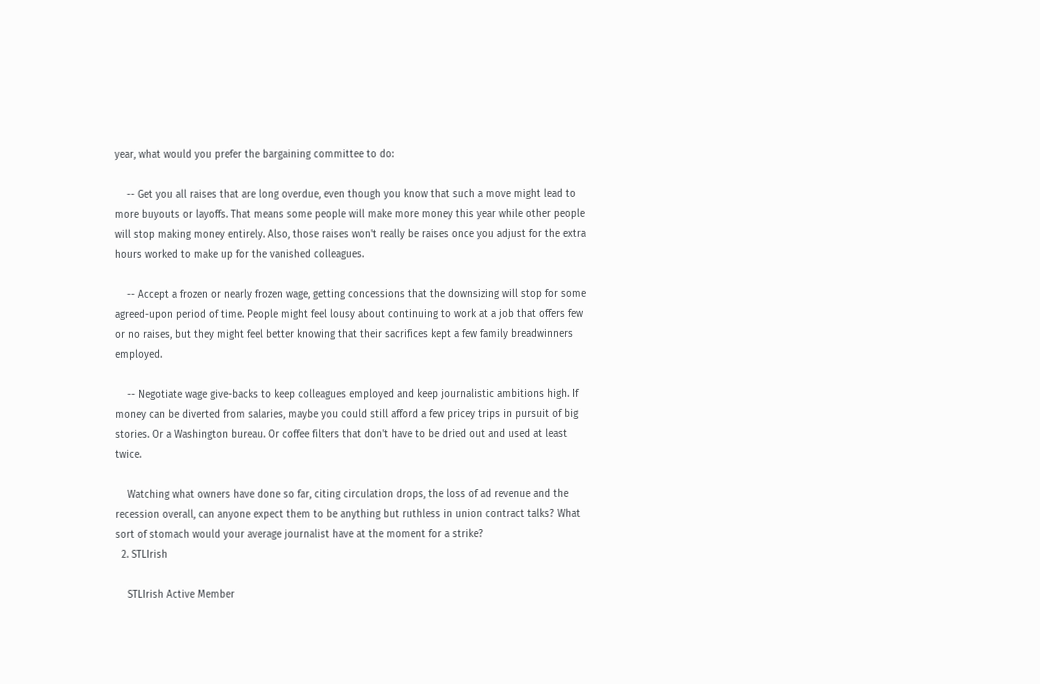year, what would you prefer the bargaining committee to do:

    -- Get you all raises that are long overdue, even though you know that such a move might lead to more buyouts or layoffs. That means some people will make more money this year while other people will stop making money entirely. Also, those raises won't really be raises once you adjust for the extra hours worked to make up for the vanished colleagues.

    -- Accept a frozen or nearly frozen wage, getting concessions that the downsizing will stop for some agreed-upon period of time. People might feel lousy about continuing to work at a job that offers few or no raises, but they might feel better knowing that their sacrifices kept a few family breadwinners employed.

    -- Negotiate wage give-backs to keep colleagues employed and keep journalistic ambitions high. If money can be diverted from salaries, maybe you could still afford a few pricey trips in pursuit of big stories. Or a Washington bureau. Or coffee filters that don't have to be dried out and used at least twice.

    Watching what owners have done so far, citing circulation drops, the loss of ad revenue and the recession overall, can anyone expect them to be anything but ruthless in union contract talks? What sort of stomach would your average journalist have at the moment for a strike?
  2. STLIrish

    STLIrish Active Member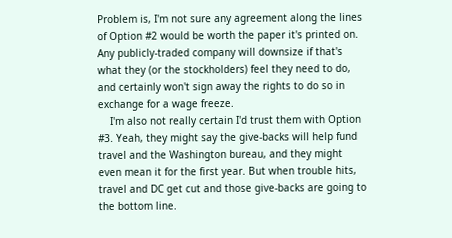Problem is, I'm not sure any agreement along the lines of Option #2 would be worth the paper it's printed on. Any publicly-traded company will downsize if that's what they (or the stockholders) feel they need to do, and certainly won't sign away the rights to do so in exchange for a wage freeze.
    I'm also not really certain I'd trust them with Option #3. Yeah, they might say the give-backs will help fund travel and the Washington bureau, and they might even mean it for the first year. But when trouble hits, travel and DC get cut and those give-backs are going to the bottom line.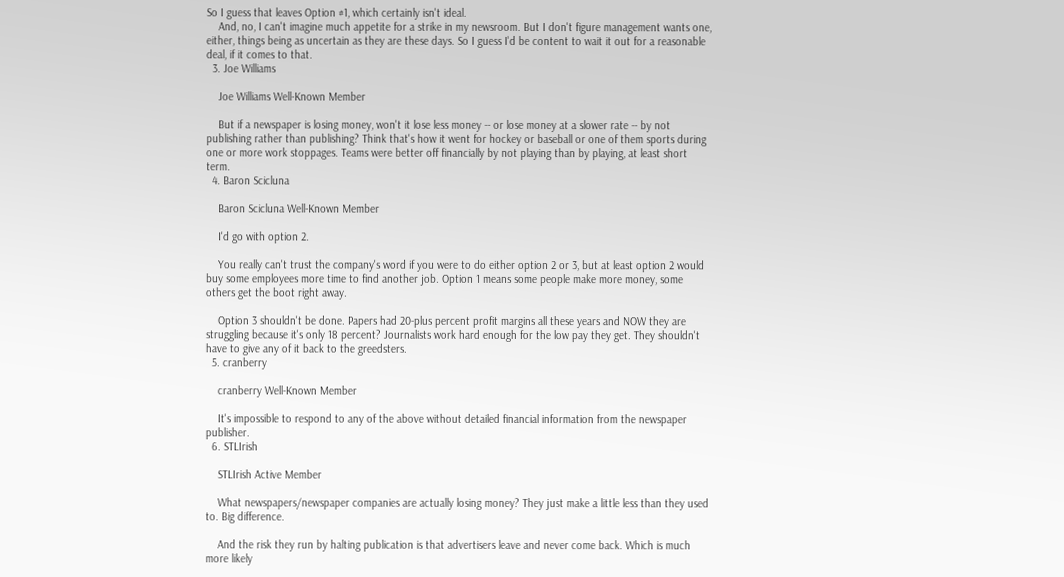So I guess that leaves Option #1, which certainly isn't ideal.
    And, no, I can't imagine much appetite for a strike in my newsroom. But I don't figure management wants one, either, things being as uncertain as they are these days. So I guess I'd be content to wait it out for a reasonable deal, if it comes to that.
  3. Joe Williams

    Joe Williams Well-Known Member

    But if a newspaper is losing money, won't it lose less money -- or lose money at a slower rate -- by not publishing rather than publishing? Think that's how it went for hockey or baseball or one of them sports during one or more work stoppages. Teams were better off financially by not playing than by playing, at least short term.
  4. Baron Scicluna

    Baron Scicluna Well-Known Member

    I'd go with option 2.

    You really can't trust the company's word if you were to do either option 2 or 3, but at least option 2 would buy some employees more time to find another job. Option 1 means some people make more money, some others get the boot right away.

    Option 3 shouldn't be done. Papers had 20-plus percent profit margins all these years and NOW they are struggling because it's only 18 percent? Journalists work hard enough for the low pay they get. They shouldn't have to give any of it back to the greedsters.
  5. cranberry

    cranberry Well-Known Member

    It's impossible to respond to any of the above without detailed financial information from the newspaper publisher.
  6. STLIrish

    STLIrish Active Member

    What newspapers/newspaper companies are actually losing money? They just make a little less than they used to. Big difference.

    And the risk they run by halting publication is that advertisers leave and never come back. Which is much more likely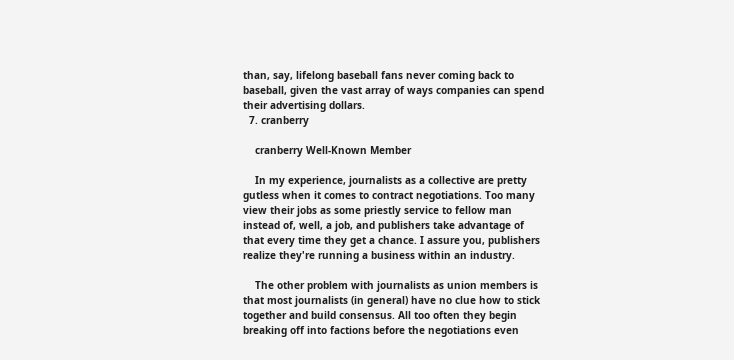than, say, lifelong baseball fans never coming back to baseball, given the vast array of ways companies can spend their advertising dollars.
  7. cranberry

    cranberry Well-Known Member

    In my experience, journalists as a collective are pretty gutless when it comes to contract negotiations. Too many view their jobs as some priestly service to fellow man instead of, well, a job, and publishers take advantage of that every time they get a chance. I assure you, publishers realize they're running a business within an industry.

    The other problem with journalists as union members is that most journalists (in general) have no clue how to stick together and build consensus. All too often they begin breaking off into factions before the negotiations even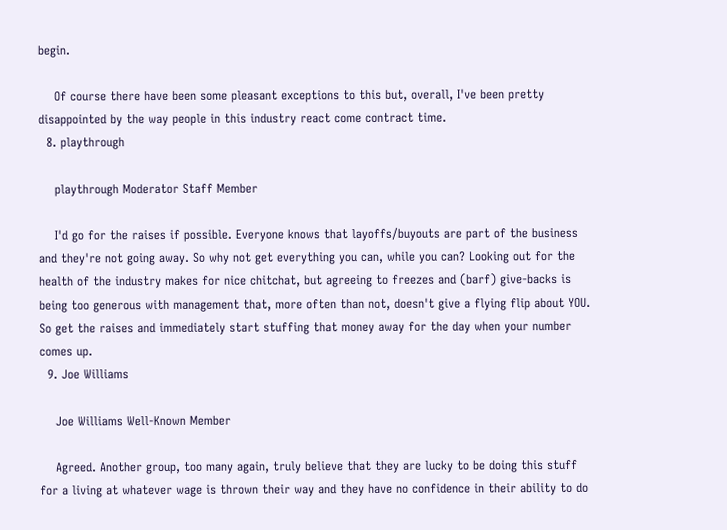begin.

    Of course there have been some pleasant exceptions to this but, overall, I've been pretty disappointed by the way people in this industry react come contract time.
  8. playthrough

    playthrough Moderator Staff Member

    I'd go for the raises if possible. Everyone knows that layoffs/buyouts are part of the business and they're not going away. So why not get everything you can, while you can? Looking out for the health of the industry makes for nice chitchat, but agreeing to freezes and (barf) give-backs is being too generous with management that, more often than not, doesn't give a flying flip about YOU. So get the raises and immediately start stuffing that money away for the day when your number comes up.
  9. Joe Williams

    Joe Williams Well-Known Member

    Agreed. Another group, too many again, truly believe that they are lucky to be doing this stuff for a living at whatever wage is thrown their way and they have no confidence in their ability to do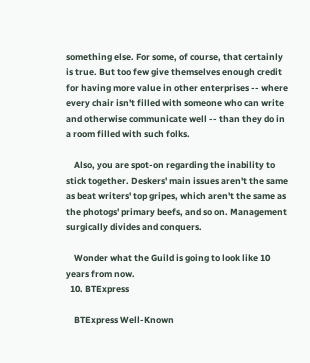something else. For some, of course, that certainly is true. But too few give themselves enough credit for having more value in other enterprises -- where every chair isn't filled with someone who can write and otherwise communicate well -- than they do in a room filled with such folks.

    Also, you are spot-on regarding the inability to stick together. Deskers' main issues aren't the same as beat writers' top gripes, which aren't the same as the photogs' primary beefs, and so on. Management surgically divides and conquers.

    Wonder what the Guild is going to look like 10 years from now.
  10. BTExpress

    BTExpress Well-Known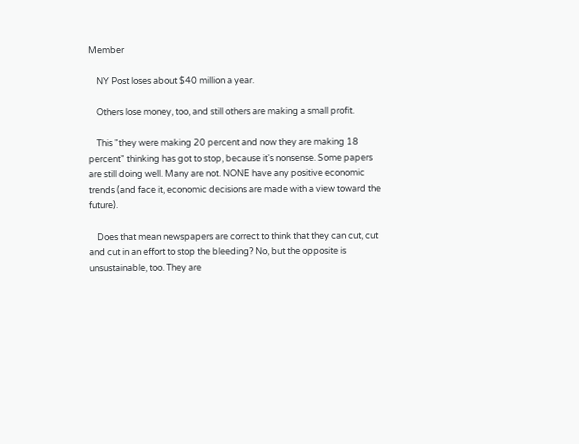Member

    NY Post loses about $40 million a year.

    Others lose money, too, and still others are making a small profit.

    This "they were making 20 percent and now they are making 18 percent" thinking has got to stop, because it's nonsense. Some papers are still doing well. Many are not. NONE have any positive economic trends (and face it, economic decisions are made with a view toward the future).

    Does that mean newspapers are correct to think that they can cut, cut and cut in an effort to stop the bleeding? No, but the opposite is unsustainable, too. They are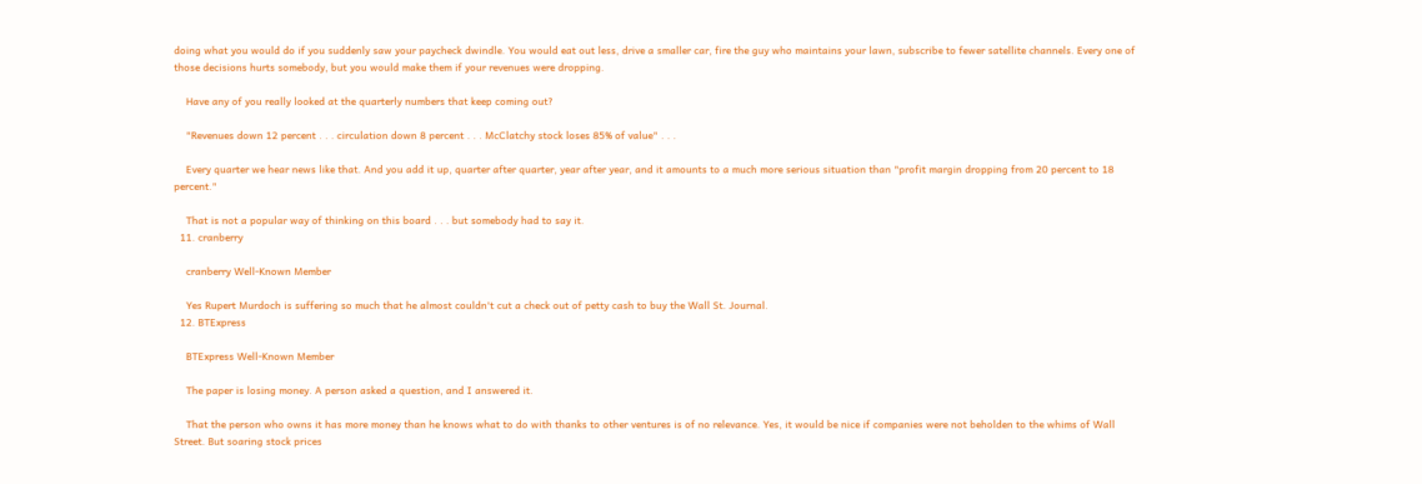doing what you would do if you suddenly saw your paycheck dwindle. You would eat out less, drive a smaller car, fire the guy who maintains your lawn, subscribe to fewer satellite channels. Every one of those decisions hurts somebody, but you would make them if your revenues were dropping.

    Have any of you really looked at the quarterly numbers that keep coming out?

    "Revenues down 12 percent . . . circulation down 8 percent . . . McClatchy stock loses 85% of value" . . .

    Every quarter we hear news like that. And you add it up, quarter after quarter, year after year, and it amounts to a much more serious situation than "profit margin dropping from 20 percent to 18 percent."

    That is not a popular way of thinking on this board . . . but somebody had to say it.
  11. cranberry

    cranberry Well-Known Member

    Yes Rupert Murdoch is suffering so much that he almost couldn't cut a check out of petty cash to buy the Wall St. Journal.
  12. BTExpress

    BTExpress Well-Known Member

    The paper is losing money. A person asked a question, and I answered it.

    That the person who owns it has more money than he knows what to do with thanks to other ventures is of no relevance. Yes, it would be nice if companies were not beholden to the whims of Wall Street. But soaring stock prices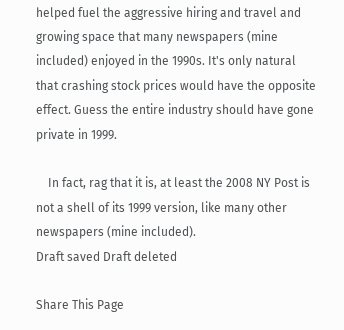helped fuel the aggressive hiring and travel and growing space that many newspapers (mine included) enjoyed in the 1990s. It's only natural that crashing stock prices would have the opposite effect. Guess the entire industry should have gone private in 1999.

    In fact, rag that it is, at least the 2008 NY Post is not a shell of its 1999 version, like many other newspapers (mine included).
Draft saved Draft deleted

Share This Page